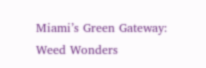Miami’s Green Gateway: Weed Wonders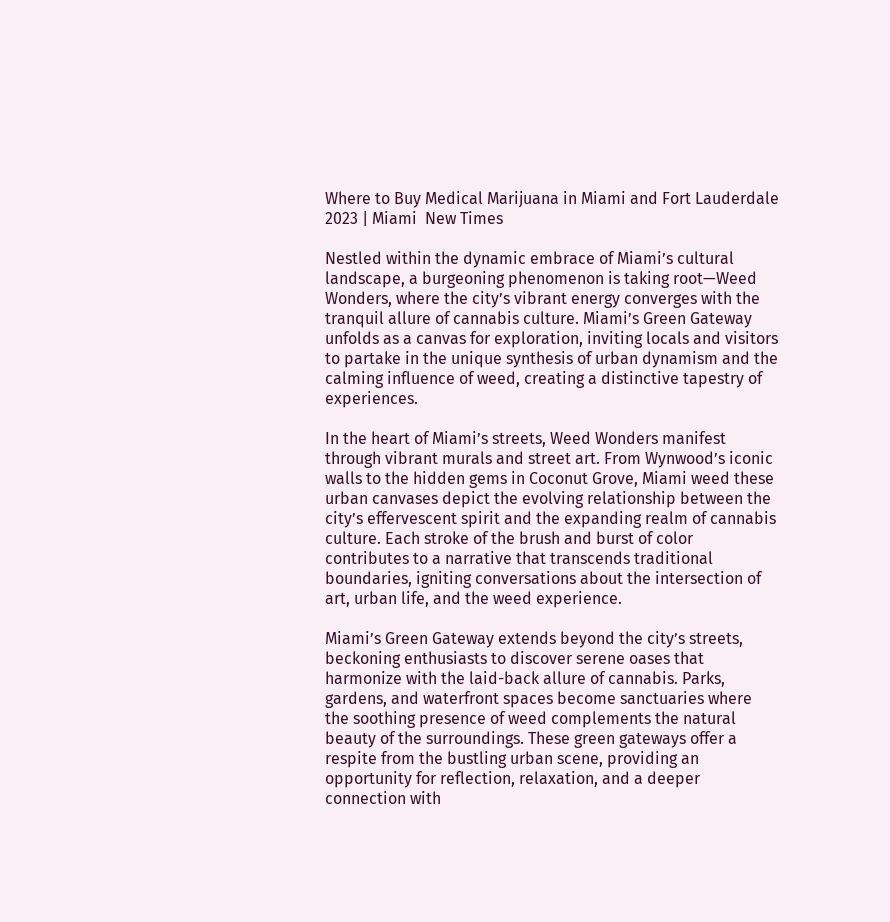Where to Buy Medical Marijuana in Miami and Fort Lauderdale 2023 | Miami  New Times

Nestled within the dynamic embrace of Miami’s cultural landscape, a burgeoning phenomenon is taking root—Weed Wonders, where the city’s vibrant energy converges with the tranquil allure of cannabis culture. Miami’s Green Gateway unfolds as a canvas for exploration, inviting locals and visitors to partake in the unique synthesis of urban dynamism and the calming influence of weed, creating a distinctive tapestry of experiences.

In the heart of Miami’s streets, Weed Wonders manifest through vibrant murals and street art. From Wynwood’s iconic walls to the hidden gems in Coconut Grove, Miami weed these urban canvases depict the evolving relationship between the city’s effervescent spirit and the expanding realm of cannabis culture. Each stroke of the brush and burst of color contributes to a narrative that transcends traditional boundaries, igniting conversations about the intersection of art, urban life, and the weed experience.

Miami’s Green Gateway extends beyond the city’s streets, beckoning enthusiasts to discover serene oases that harmonize with the laid-back allure of cannabis. Parks, gardens, and waterfront spaces become sanctuaries where the soothing presence of weed complements the natural beauty of the surroundings. These green gateways offer a respite from the bustling urban scene, providing an opportunity for reflection, relaxation, and a deeper connection with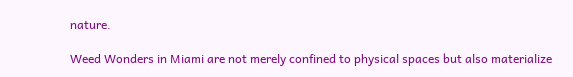nature.

Weed Wonders in Miami are not merely confined to physical spaces but also materialize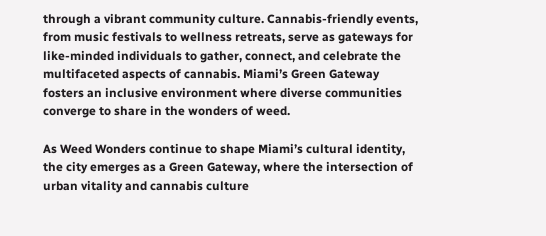through a vibrant community culture. Cannabis-friendly events, from music festivals to wellness retreats, serve as gateways for like-minded individuals to gather, connect, and celebrate the multifaceted aspects of cannabis. Miami’s Green Gateway fosters an inclusive environment where diverse communities converge to share in the wonders of weed.

As Weed Wonders continue to shape Miami’s cultural identity, the city emerges as a Green Gateway, where the intersection of urban vitality and cannabis culture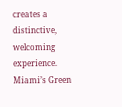creates a distinctive, welcoming experience. Miami’s Green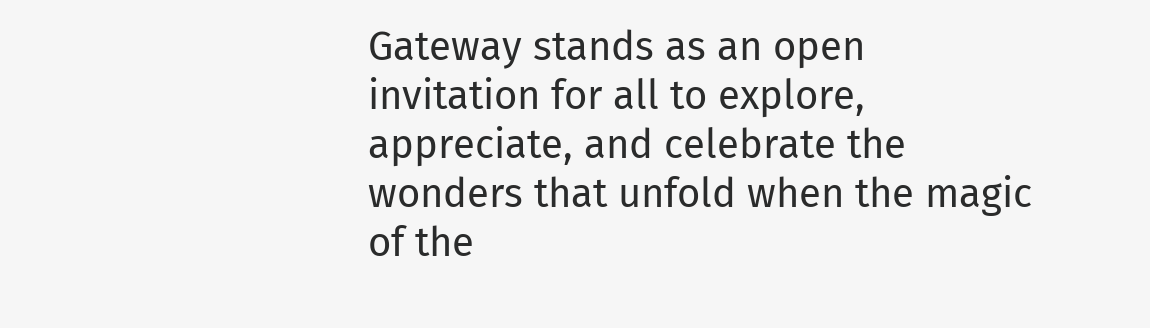Gateway stands as an open invitation for all to explore, appreciate, and celebrate the wonders that unfold when the magic of the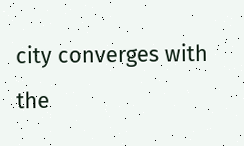city converges with the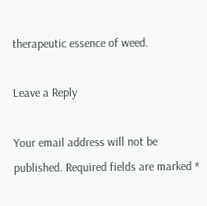therapeutic essence of weed.

Leave a Reply

Your email address will not be published. Required fields are marked *